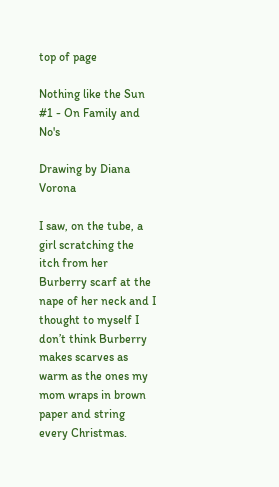top of page

Nothing like the Sun #1 - On Family and No's

Drawing by Diana Vorona

I saw, on the tube, a girl scratching the itch from her Burberry scarf at the nape of her neck and I thought to myself I don’t think Burberry makes scarves as warm as the ones my mom wraps in brown paper and string every Christmas.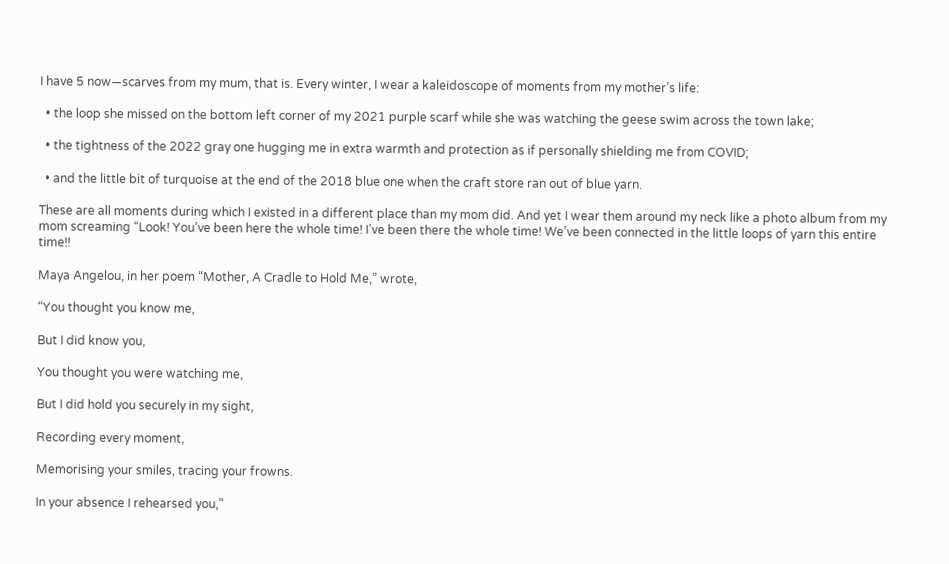I have 5 now—scarves from my mum, that is. Every winter, I wear a kaleidoscope of moments from my mother’s life:

  • the loop she missed on the bottom left corner of my 2021 purple scarf while she was watching the geese swim across the town lake;

  • the tightness of the 2022 gray one hugging me in extra warmth and protection as if personally shielding me from COVID;

  • and the little bit of turquoise at the end of the 2018 blue one when the craft store ran out of blue yarn.

These are all moments during which I existed in a different place than my mom did. And yet I wear them around my neck like a photo album from my mom screaming “Look! You’ve been here the whole time! I’ve been there the whole time! We’ve been connected in the little loops of yarn this entire time!!

Maya Angelou, in her poem “Mother, A Cradle to Hold Me,” wrote,

“You thought you know me,

But I did know you,

You thought you were watching me,

But I did hold you securely in my sight,

Recording every moment,

Memorising your smiles, tracing your frowns.

In your absence I rehearsed you,”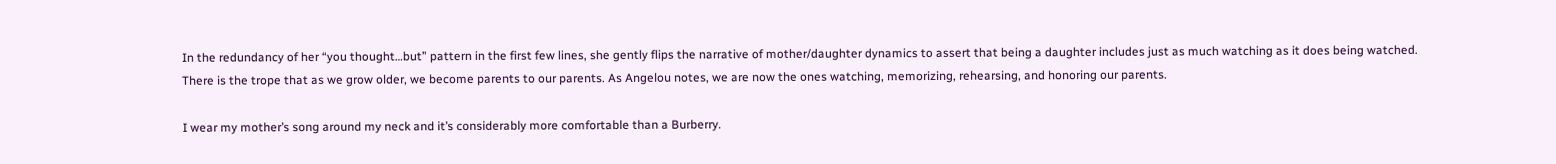In the redundancy of her “you thought…but” pattern in the first few lines, she gently flips the narrative of mother/daughter dynamics to assert that being a daughter includes just as much watching as it does being watched. There is the trope that as we grow older, we become parents to our parents. As Angelou notes, we are now the ones watching, memorizing, rehearsing, and honoring our parents.

I wear my mother’s song around my neck and it’s considerably more comfortable than a Burberry.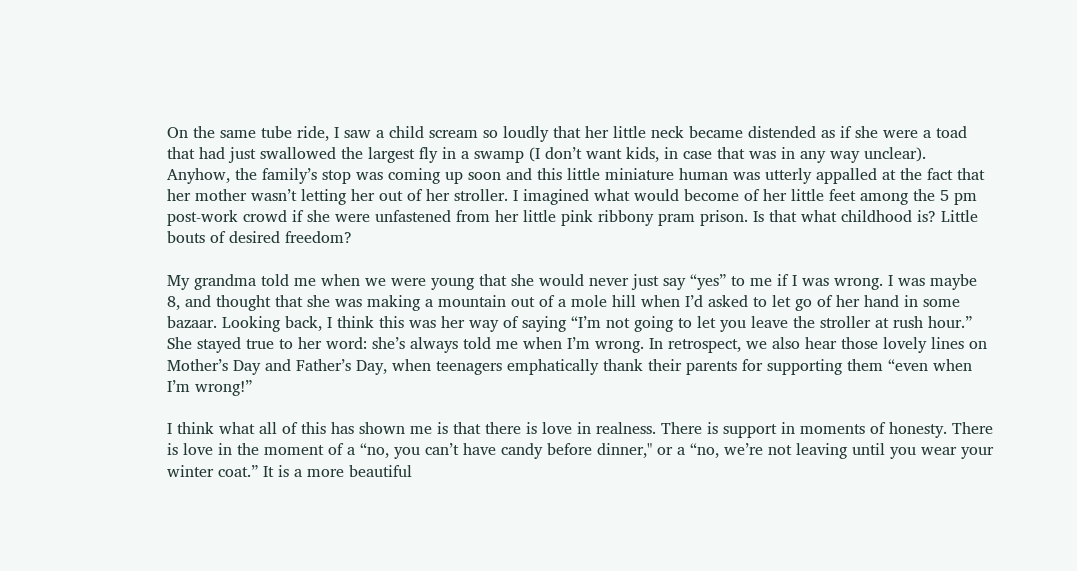On the same tube ride, I saw a child scream so loudly that her little neck became distended as if she were a toad that had just swallowed the largest fly in a swamp (I don’t want kids, in case that was in any way unclear). Anyhow, the family’s stop was coming up soon and this little miniature human was utterly appalled at the fact that her mother wasn’t letting her out of her stroller. I imagined what would become of her little feet among the 5 pm post-work crowd if she were unfastened from her little pink ribbony pram prison. Is that what childhood is? Little bouts of desired freedom?

My grandma told me when we were young that she would never just say “yes” to me if I was wrong. I was maybe 8, and thought that she was making a mountain out of a mole hill when I’d asked to let go of her hand in some bazaar. Looking back, I think this was her way of saying “I’m not going to let you leave the stroller at rush hour.” She stayed true to her word: she’s always told me when I’m wrong. In retrospect, we also hear those lovely lines on Mother’s Day and Father’s Day, when teenagers emphatically thank their parents for supporting them “even when I’m wrong!”

I think what all of this has shown me is that there is love in realness. There is support in moments of honesty. There is love in the moment of a “no, you can’t have candy before dinner," or a “no, we’re not leaving until you wear your winter coat.” It is a more beautiful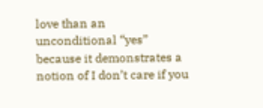love than an unconditional “yes” because it demonstrates a notion of I don’t care if you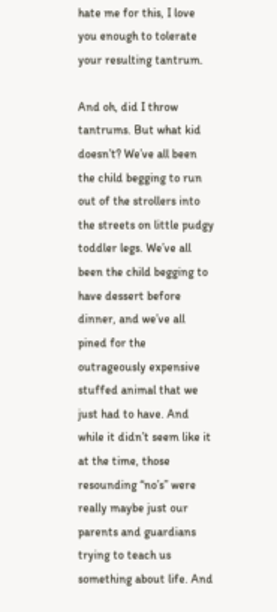hate me for this, I love you enough to tolerate your resulting tantrum.

And oh, did I throw tantrums. But what kid doesn’t? We’ve all been the child begging to run out of the strollers into the streets on little pudgy toddler legs. We’ve all been the child begging to have dessert before dinner, and we’ve all pined for the outrageously expensive stuffed animal that we just had to have. And while it didn’t seem like it at the time, those resounding “no’s” were really maybe just our parents and guardians trying to teach us something about life. And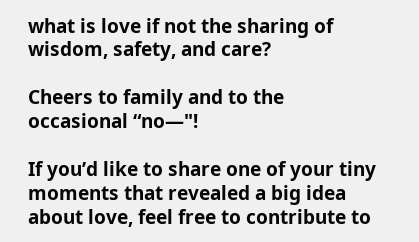what is love if not the sharing of wisdom, safety, and care?

Cheers to family and to the occasional “no—"!

If you’d like to share one of your tiny moments that revealed a big idea about love, feel free to contribute to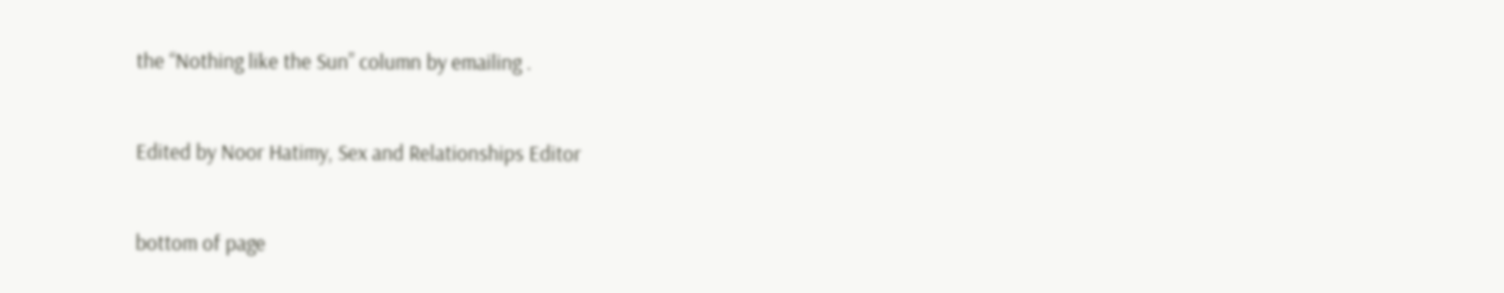the “Nothing like the Sun” column by emailing .


Edited by Noor Hatimy, Sex and Relationships Editor


bottom of page